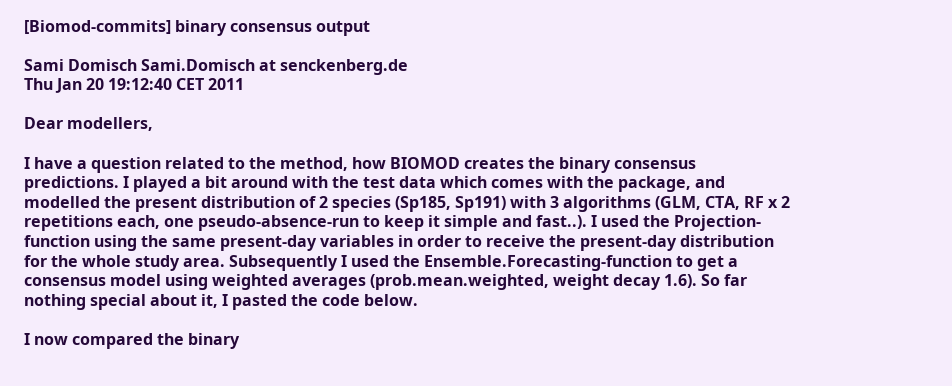[Biomod-commits] binary consensus output

Sami Domisch Sami.Domisch at senckenberg.de
Thu Jan 20 19:12:40 CET 2011

Dear modellers,

I have a question related to the method, how BIOMOD creates the binary consensus predictions. I played a bit around with the test data which comes with the package, and modelled the present distribution of 2 species (Sp185, Sp191) with 3 algorithms (GLM, CTA, RF x 2 repetitions each, one pseudo-absence-run to keep it simple and fast..). I used the Projection-function using the same present-day variables in order to receive the present-day distribution for the whole study area. Subsequently I used the Ensemble.Forecasting-function to get a consensus model using weighted averages (prob.mean.weighted, weight decay 1.6). So far nothing special about it, I pasted the code below.

I now compared the binary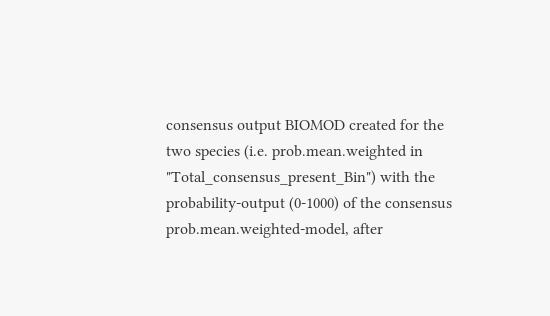consensus output BIOMOD created for the two species (i.e. prob.mean.weighted in "Total_consensus_present_Bin") with the probability-output (0-1000) of the consensus prob.mean.weighted-model, after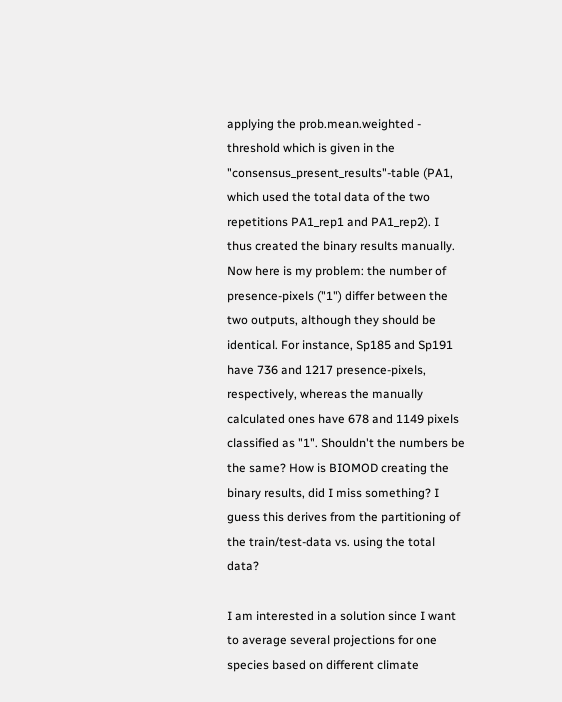applying the prob.mean.weighted - threshold which is given in the "consensus_present_results"-table (PA1, which used the total data of the two repetitions PA1_rep1 and PA1_rep2). I thus created the binary results manually.
Now here is my problem: the number of presence-pixels ("1") differ between the two outputs, although they should be identical. For instance, Sp185 and Sp191 have 736 and 1217 presence-pixels, respectively, whereas the manually calculated ones have 678 and 1149 pixels classified as "1". Shouldn't the numbers be the same? How is BIOMOD creating the binary results, did I miss something? I guess this derives from the partitioning of the train/test-data vs. using the total data?

I am interested in a solution since I want to average several projections for one species based on different climate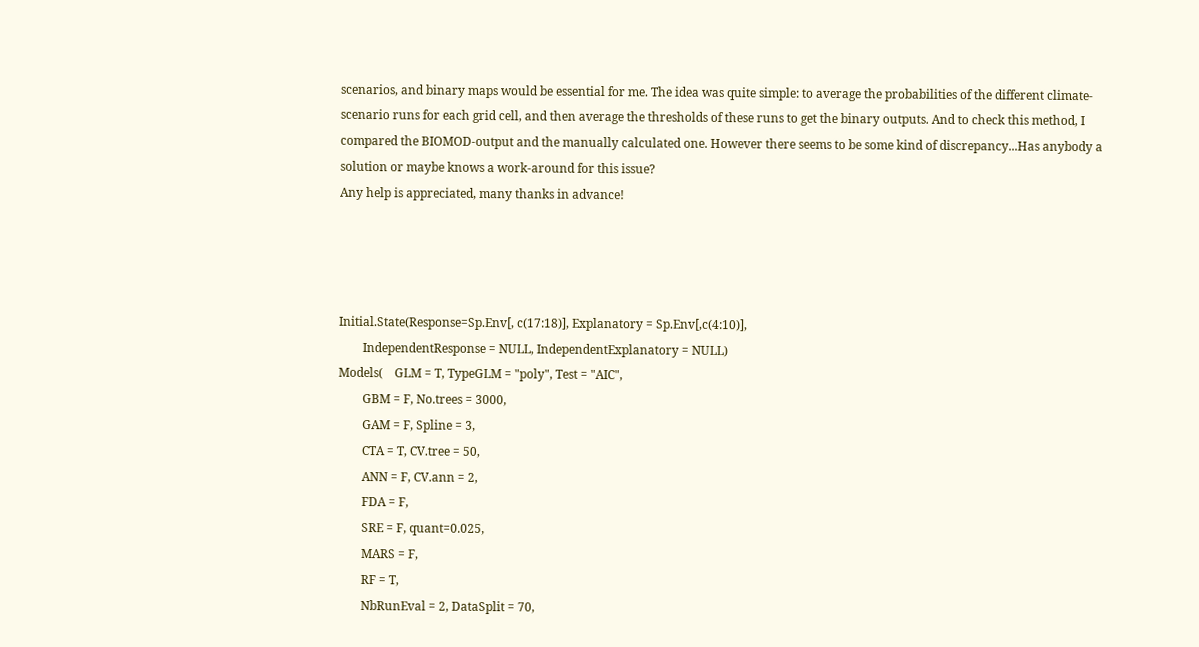scenarios, and binary maps would be essential for me. The idea was quite simple: to average the probabilities of the different climate-scenario runs for each grid cell, and then average the thresholds of these runs to get the binary outputs. And to check this method, I compared the BIOMOD-output and the manually calculated one. However there seems to be some kind of discrepancy...Has anybody a solution or maybe knows a work-around for this issue?
Any help is appreciated, many thanks in advance!




Initial.State(Response=Sp.Env[, c(17:18)], Explanatory = Sp.Env[,c(4:10)],
        IndependentResponse = NULL, IndependentExplanatory = NULL)
Models(    GLM = T, TypeGLM = "poly", Test = "AIC",
        GBM = F, No.trees = 3000,
        GAM = F, Spline = 3,
        CTA = T, CV.tree = 50,
        ANN = F, CV.ann = 2,
        FDA = F,
        SRE = F, quant=0.025,
        MARS = F,
        RF = T,
        NbRunEval = 2, DataSplit = 70,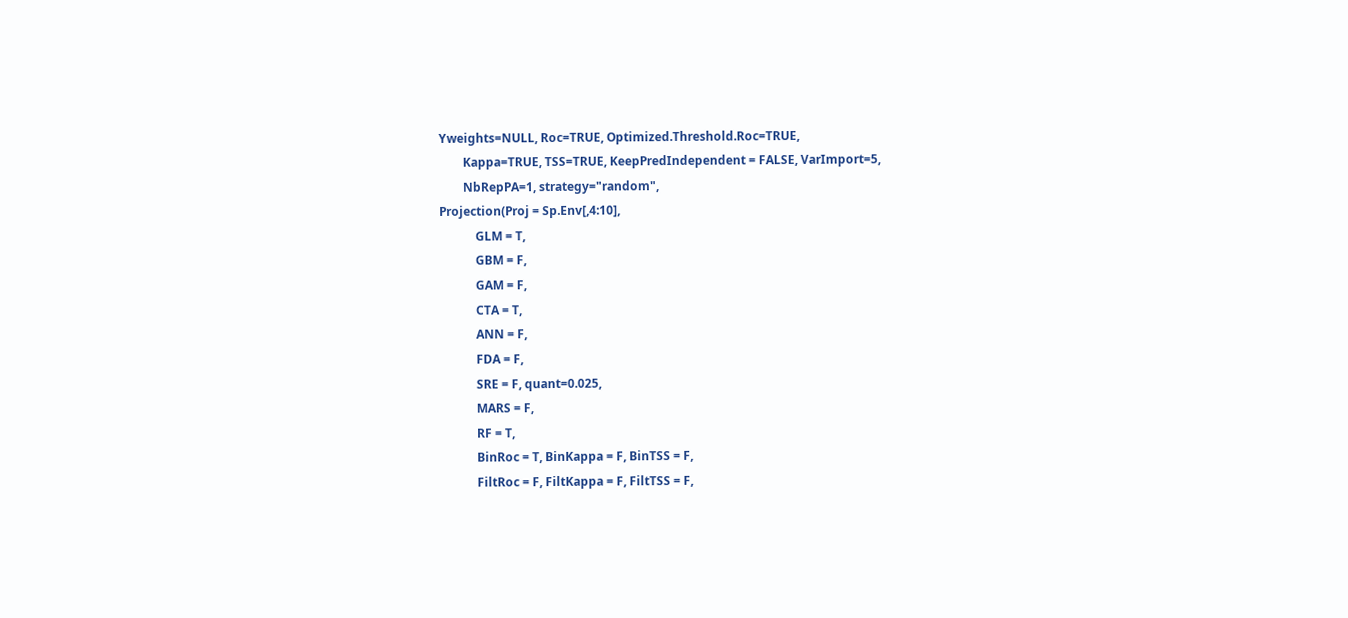Yweights=NULL, Roc=TRUE, Optimized.Threshold.Roc=TRUE,
        Kappa=TRUE, TSS=TRUE, KeepPredIndependent = FALSE, VarImport=5,
        NbRepPA=1, strategy="random",
Projection(Proj = Sp.Env[,4:10],
            GLM = T,
            GBM = F,
            GAM = F,
            CTA = T,
            ANN = F,
            FDA = F,
            SRE = F, quant=0.025,
            MARS = F,
            RF = T,
            BinRoc = T, BinKappa = F, BinTSS = F,
            FiltRoc = F, FiltKappa = F, FiltTSS = F,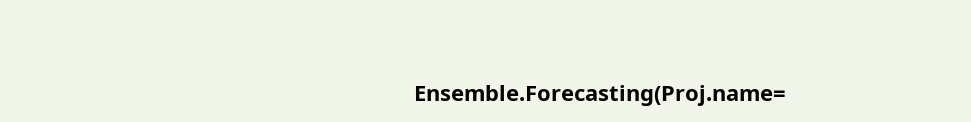Ensemble.Forecasting(Proj.name=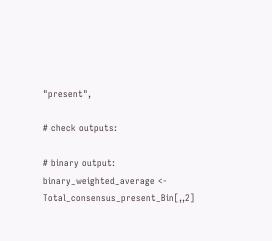"present",

# check outputs:

# binary output:
binary_weighted_average <- Total_consensus_present_Bin[,,2]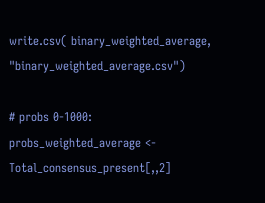write.csv( binary_weighted_average, "binary_weighted_average.csv")

# probs 0-1000:
probs_weighted_average <- Total_consensus_present[,,2]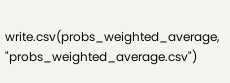write.csv(probs_weighted_average, "probs_weighted_average.csv")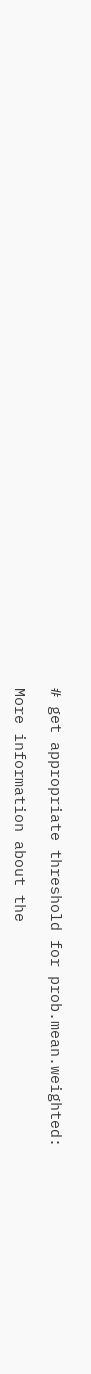# get appropriate threshold for prob.mean.weighted:

More information about the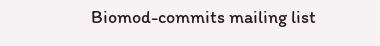Biomod-commits mailing list